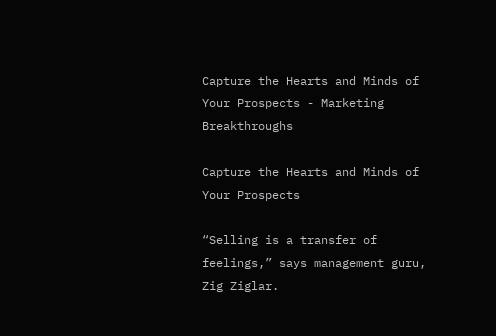Capture the Hearts and Minds of Your Prospects - Marketing Breakthroughs

Capture the Hearts and Minds of Your Prospects

“Selling is a transfer of feelings,” says management guru, Zig Ziglar.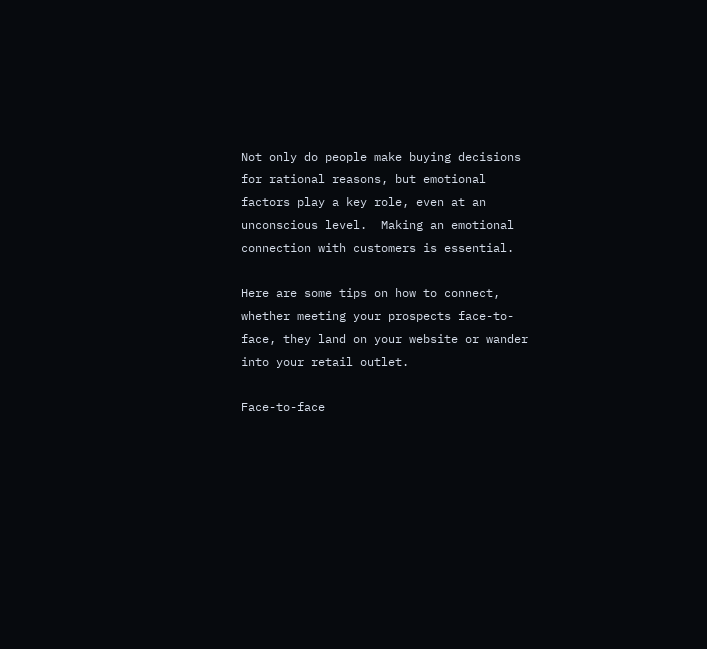Not only do people make buying decisions for rational reasons, but emotional factors play a key role, even at an unconscious level.  Making an emotional connection with customers is essential.

Here are some tips on how to connect, whether meeting your prospects face-to-face, they land on your website or wander into your retail outlet.

Face-to-face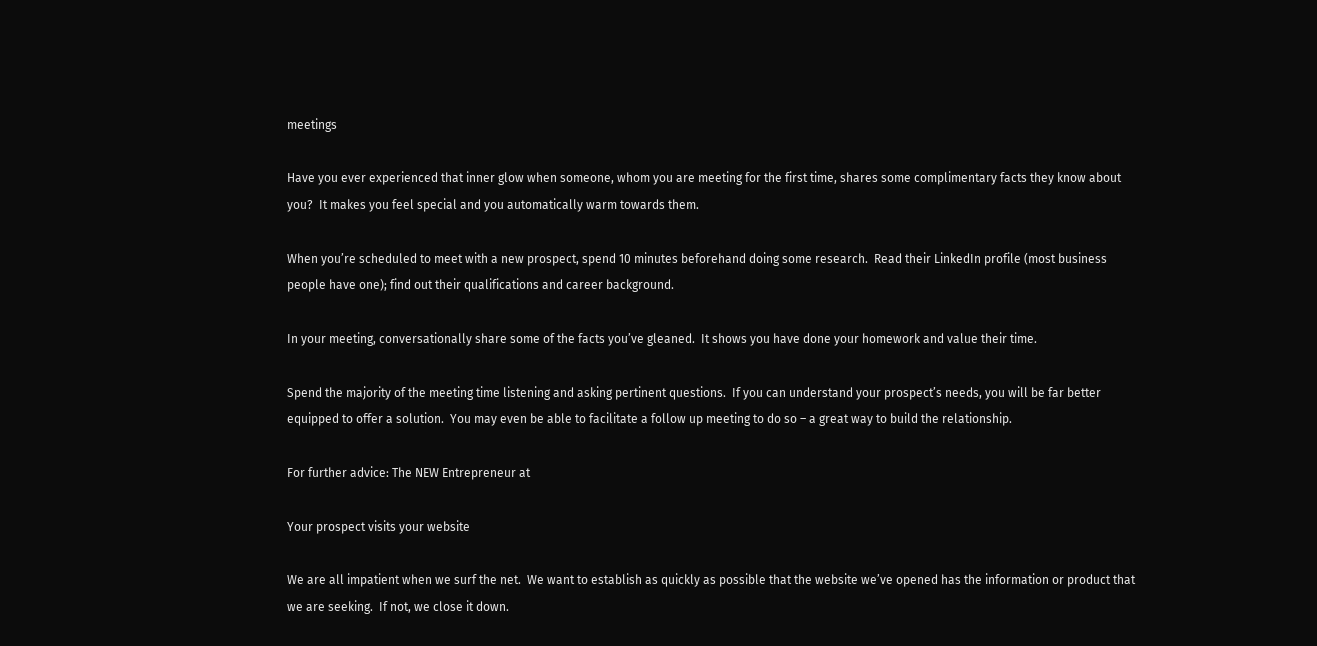meetings

Have you ever experienced that inner glow when someone, whom you are meeting for the first time, shares some complimentary facts they know about you?  It makes you feel special and you automatically warm towards them.

When you’re scheduled to meet with a new prospect, spend 10 minutes beforehand doing some research.  Read their LinkedIn profile (most business people have one); find out their qualifications and career background.

In your meeting, conversationally share some of the facts you’ve gleaned.  It shows you have done your homework and value their time.

Spend the majority of the meeting time listening and asking pertinent questions.  If you can understand your prospect’s needs, you will be far better equipped to offer a solution.  You may even be able to facilitate a follow up meeting to do so – a great way to build the relationship.

For further advice: The NEW Entrepreneur at

Your prospect visits your website

We are all impatient when we surf the net.  We want to establish as quickly as possible that the website we’ve opened has the information or product that we are seeking.  If not, we close it down.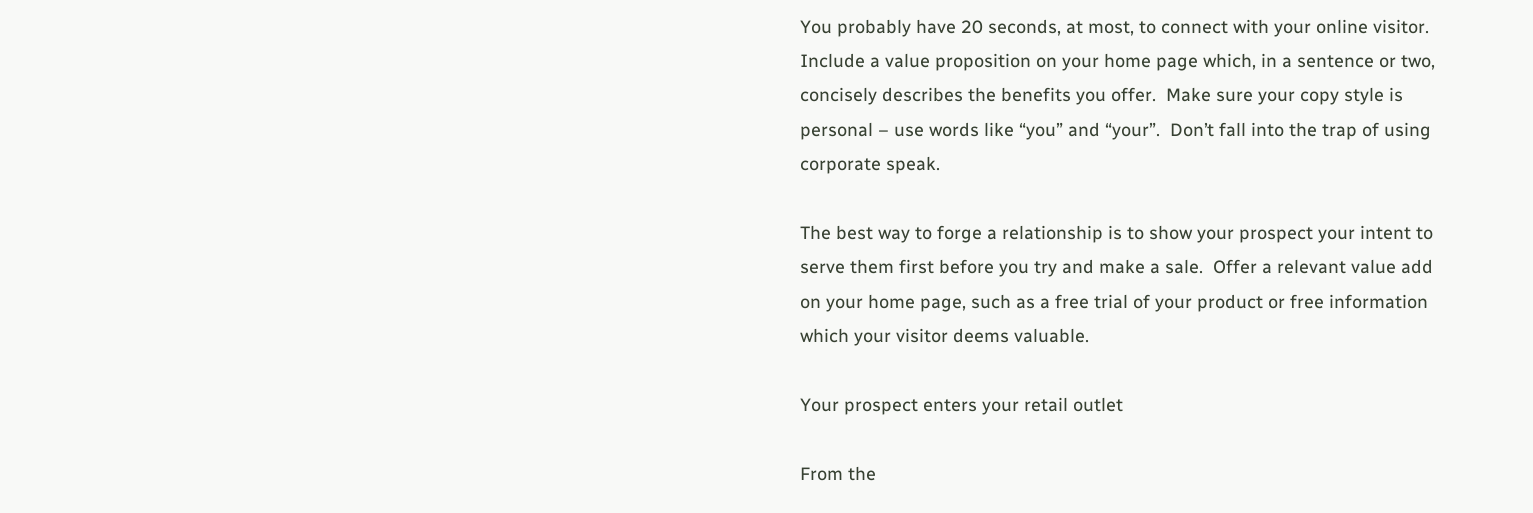You probably have 20 seconds, at most, to connect with your online visitor.  Include a value proposition on your home page which, in a sentence or two, concisely describes the benefits you offer.  Make sure your copy style is personal – use words like “you” and “your”.  Don’t fall into the trap of using corporate speak.

The best way to forge a relationship is to show your prospect your intent to serve them first before you try and make a sale.  Offer a relevant value add on your home page, such as a free trial of your product or free information which your visitor deems valuable.

Your prospect enters your retail outlet

From the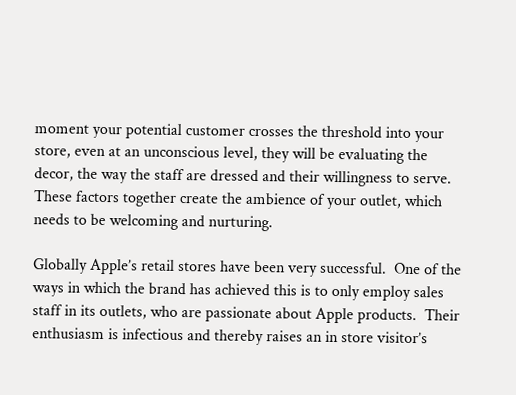moment your potential customer crosses the threshold into your store, even at an unconscious level, they will be evaluating the decor, the way the staff are dressed and their willingness to serve.  These factors together create the ambience of your outlet, which needs to be welcoming and nurturing.

Globally Apple’s retail stores have been very successful.  One of the ways in which the brand has achieved this is to only employ sales staff in its outlets, who are passionate about Apple products.  Their enthusiasm is infectious and thereby raises an in store visitor’s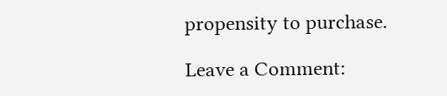propensity to purchase.

Leave a Comment: